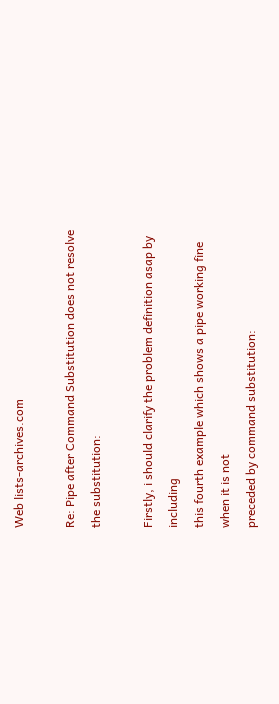Web lists-archives.com

Re: Pipe after Command Substitution does not resolve the substitution:

Firstly, i should clarify the problem definition asap by including
this fourth example which shows a pipe working fine when it is not
preceded by command substitution: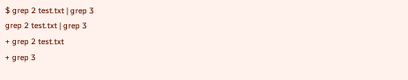$ grep 2 test.txt | grep 3
grep 2 test.txt | grep 3
+ grep 2 test.txt
+ grep 3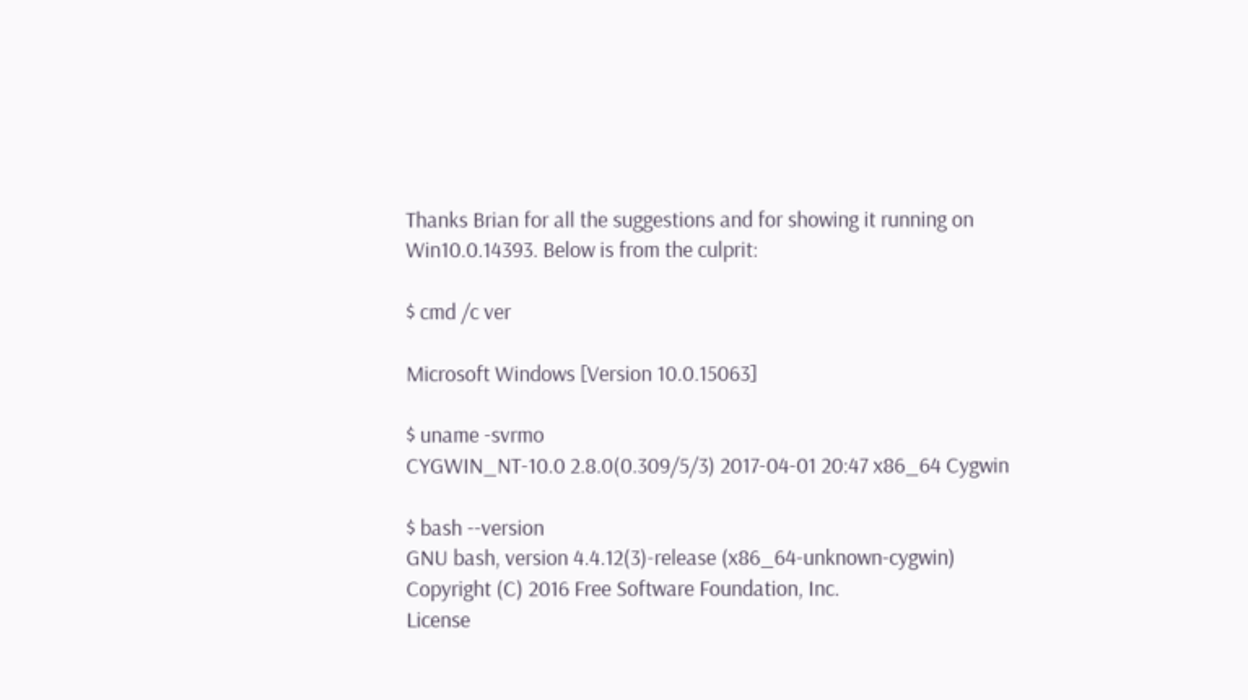Thanks Brian for all the suggestions and for showing it running on
Win10.0.14393. Below is from the culprit:

$ cmd /c ver

Microsoft Windows [Version 10.0.15063]

$ uname -svrmo
CYGWIN_NT-10.0 2.8.0(0.309/5/3) 2017-04-01 20:47 x86_64 Cygwin

$ bash --version
GNU bash, version 4.4.12(3)-release (x86_64-unknown-cygwin)
Copyright (C) 2016 Free Software Foundation, Inc.
License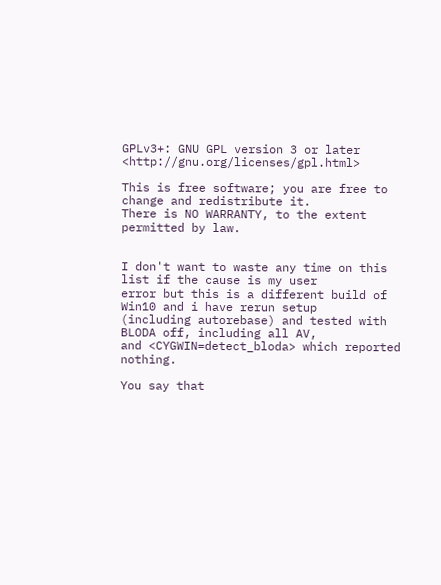GPLv3+: GNU GPL version 3 or later <http://gnu.org/licenses/gpl.html>

This is free software; you are free to change and redistribute it.
There is NO WARRANTY, to the extent permitted by law.


I don't want to waste any time on this list if the cause is my user
error but this is a different build of Win10 and i have rerun setup
(including autorebase) and tested with BLODA off, including all AV,
and <CYGWIN=detect_bloda> which reported nothing.

You say that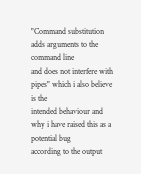"Command substitution adds arguments to the command line
and does not interfere with pipes" which i also believe is the
intended behaviour and why i have raised this as a potential bug
according to the output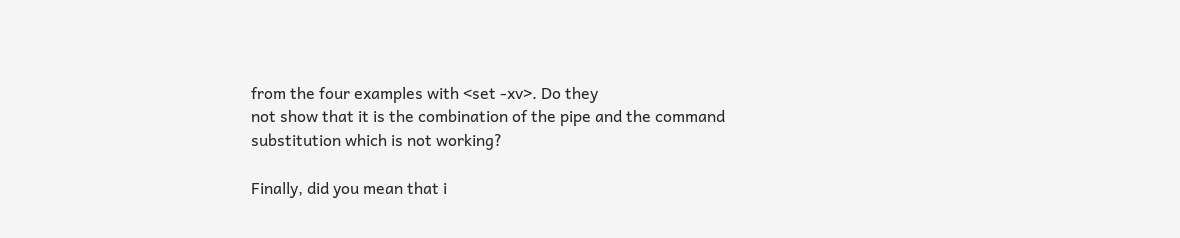from the four examples with <set -xv>. Do they
not show that it is the combination of the pipe and the command
substitution which is not working?

Finally, did you mean that i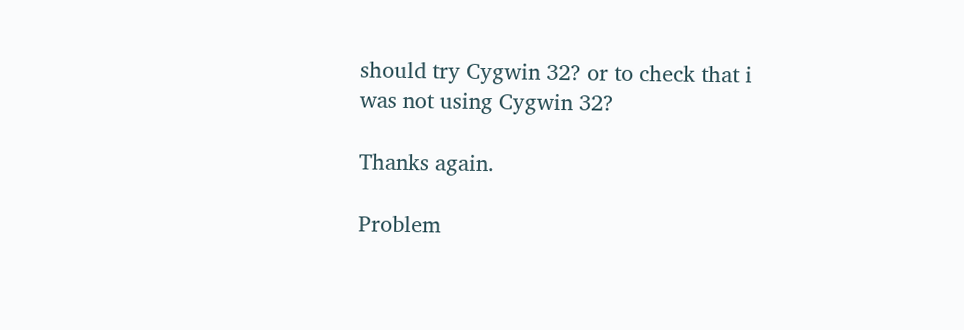should try Cygwin 32? or to check that i
was not using Cygwin 32?

Thanks again.

Problem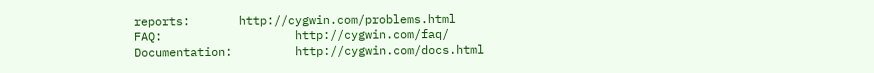reports:       http://cygwin.com/problems.html
FAQ:                   http://cygwin.com/faq/
Documentation:         http://cygwin.com/docs.html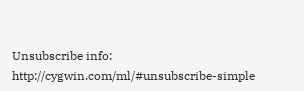Unsubscribe info:      http://cygwin.com/ml/#unsubscribe-simple